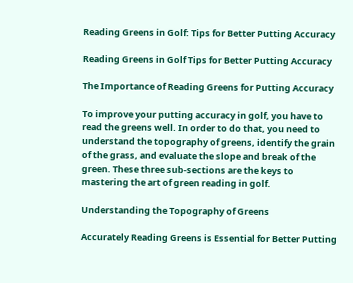Reading Greens in Golf: Tips for Better Putting Accuracy

Reading Greens in Golf Tips for Better Putting Accuracy

The Importance of Reading Greens for Putting Accuracy

To improve your putting accuracy in golf, you have to read the greens well. In order to do that, you need to understand the topography of greens, identify the grain of the grass, and evaluate the slope and break of the green. These three sub-sections are the keys to mastering the art of green reading in golf.

Understanding the Topography of Greens

Accurately Reading Greens is Essential for Better Putting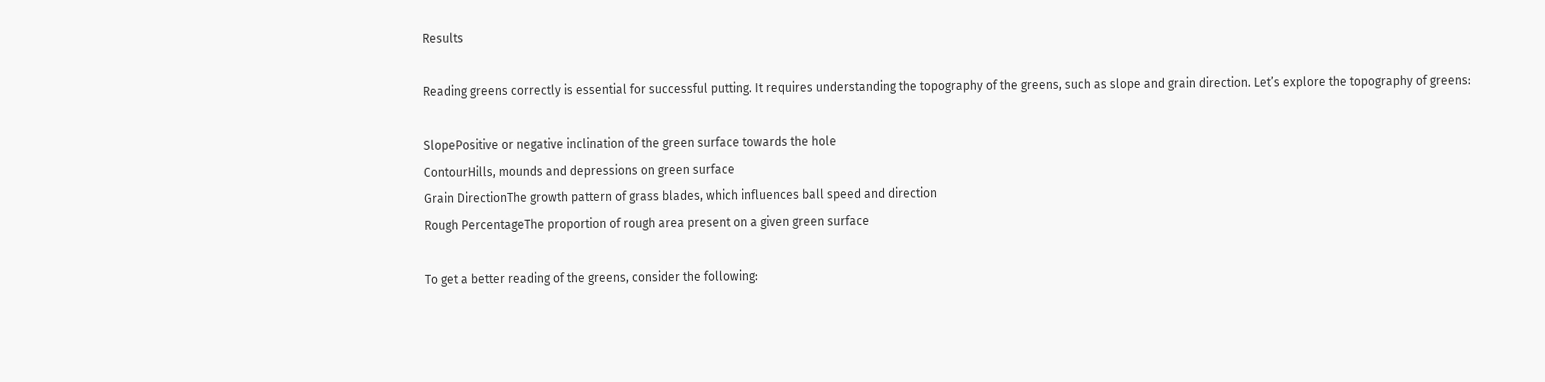Results

Reading greens correctly is essential for successful putting. It requires understanding the topography of the greens, such as slope and grain direction. Let’s explore the topography of greens:

SlopePositive or negative inclination of the green surface towards the hole
ContourHills, mounds and depressions on green surface
Grain DirectionThe growth pattern of grass blades, which influences ball speed and direction
Rough PercentageThe proportion of rough area present on a given green surface

To get a better reading of the greens, consider the following: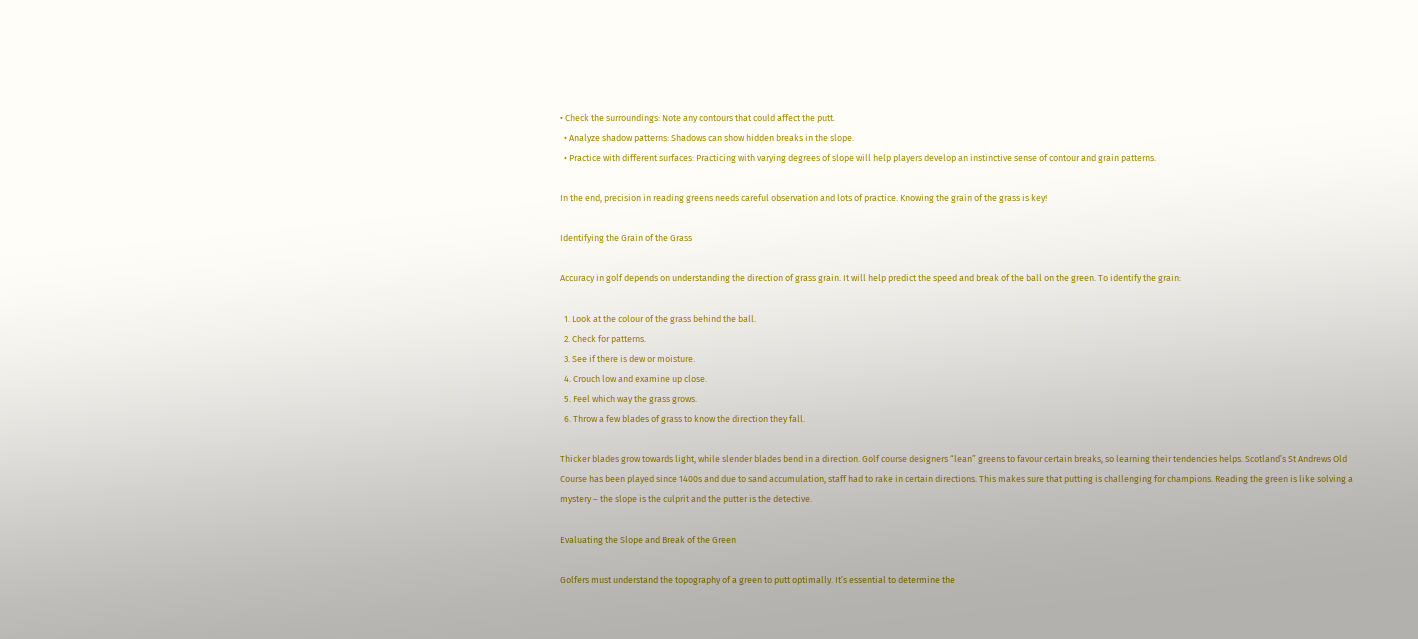• Check the surroundings: Note any contours that could affect the putt.
  • Analyze shadow patterns: Shadows can show hidden breaks in the slope.
  • Practice with different surfaces: Practicing with varying degrees of slope will help players develop an instinctive sense of contour and grain patterns.

In the end, precision in reading greens needs careful observation and lots of practice. Knowing the grain of the grass is key!

Identifying the Grain of the Grass

Accuracy in golf depends on understanding the direction of grass grain. It will help predict the speed and break of the ball on the green. To identify the grain:

  1. Look at the colour of the grass behind the ball.
  2. Check for patterns.
  3. See if there is dew or moisture.
  4. Crouch low and examine up close.
  5. Feel which way the grass grows.
  6. Throw a few blades of grass to know the direction they fall.

Thicker blades grow towards light, while slender blades bend in a direction. Golf course designers “lean” greens to favour certain breaks, so learning their tendencies helps. Scotland’s St Andrews Old Course has been played since 1400s and due to sand accumulation, staff had to rake in certain directions. This makes sure that putting is challenging for champions. Reading the green is like solving a mystery – the slope is the culprit and the putter is the detective.

Evaluating the Slope and Break of the Green

Golfers must understand the topography of a green to putt optimally. It’s essential to determine the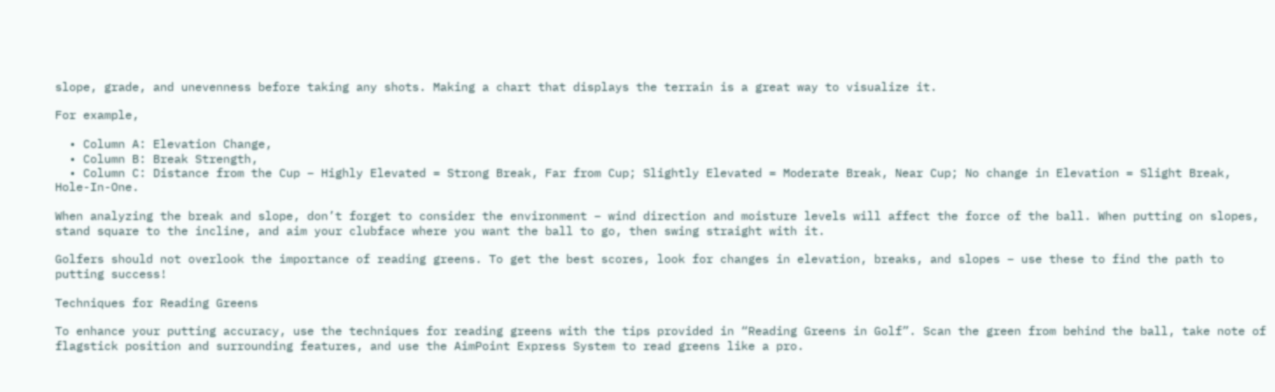slope, grade, and unevenness before taking any shots. Making a chart that displays the terrain is a great way to visualize it.

For example,

  • Column A: Elevation Change,
  • Column B: Break Strength,
  • Column C: Distance from the Cup – Highly Elevated = Strong Break, Far from Cup; Slightly Elevated = Moderate Break, Near Cup; No change in Elevation = Slight Break, Hole-In-One.

When analyzing the break and slope, don’t forget to consider the environment – wind direction and moisture levels will affect the force of the ball. When putting on slopes, stand square to the incline, and aim your clubface where you want the ball to go, then swing straight with it.

Golfers should not overlook the importance of reading greens. To get the best scores, look for changes in elevation, breaks, and slopes – use these to find the path to putting success!

Techniques for Reading Greens

To enhance your putting accuracy, use the techniques for reading greens with the tips provided in “Reading Greens in Golf”. Scan the green from behind the ball, take note of flagstick position and surrounding features, and use the AimPoint Express System to read greens like a pro.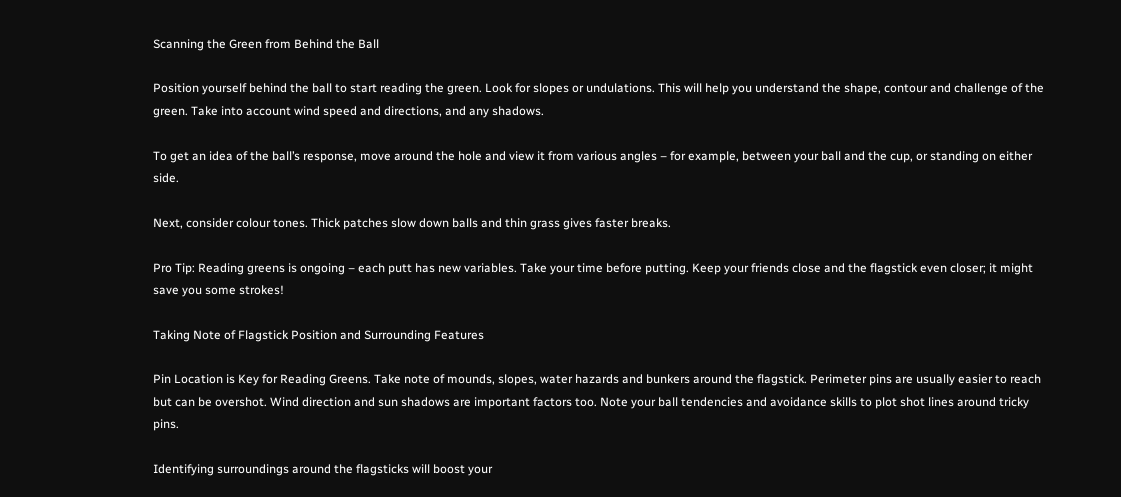Scanning the Green from Behind the Ball

Position yourself behind the ball to start reading the green. Look for slopes or undulations. This will help you understand the shape, contour and challenge of the green. Take into account wind speed and directions, and any shadows.

To get an idea of the ball’s response, move around the hole and view it from various angles – for example, between your ball and the cup, or standing on either side.

Next, consider colour tones. Thick patches slow down balls and thin grass gives faster breaks.

Pro Tip: Reading greens is ongoing – each putt has new variables. Take your time before putting. Keep your friends close and the flagstick even closer; it might save you some strokes!

Taking Note of Flagstick Position and Surrounding Features

Pin Location is Key for Reading Greens. Take note of mounds, slopes, water hazards and bunkers around the flagstick. Perimeter pins are usually easier to reach but can be overshot. Wind direction and sun shadows are important factors too. Note your ball tendencies and avoidance skills to plot shot lines around tricky pins.

Identifying surroundings around the flagsticks will boost your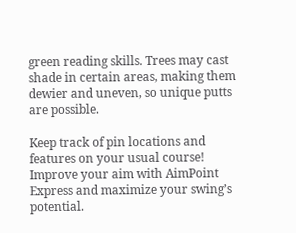green reading skills. Trees may cast shade in certain areas, making them dewier and uneven, so unique putts are possible.

Keep track of pin locations and features on your usual course! Improve your aim with AimPoint Express and maximize your swing’s potential.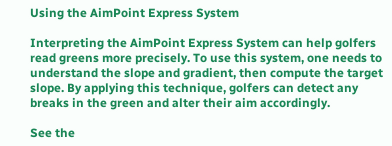Using the AimPoint Express System

Interpreting the AimPoint Express System can help golfers read greens more precisely. To use this system, one needs to understand the slope and gradient, then compute the target slope. By applying this technique, golfers can detect any breaks in the green and alter their aim accordingly.

See the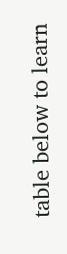table below to learn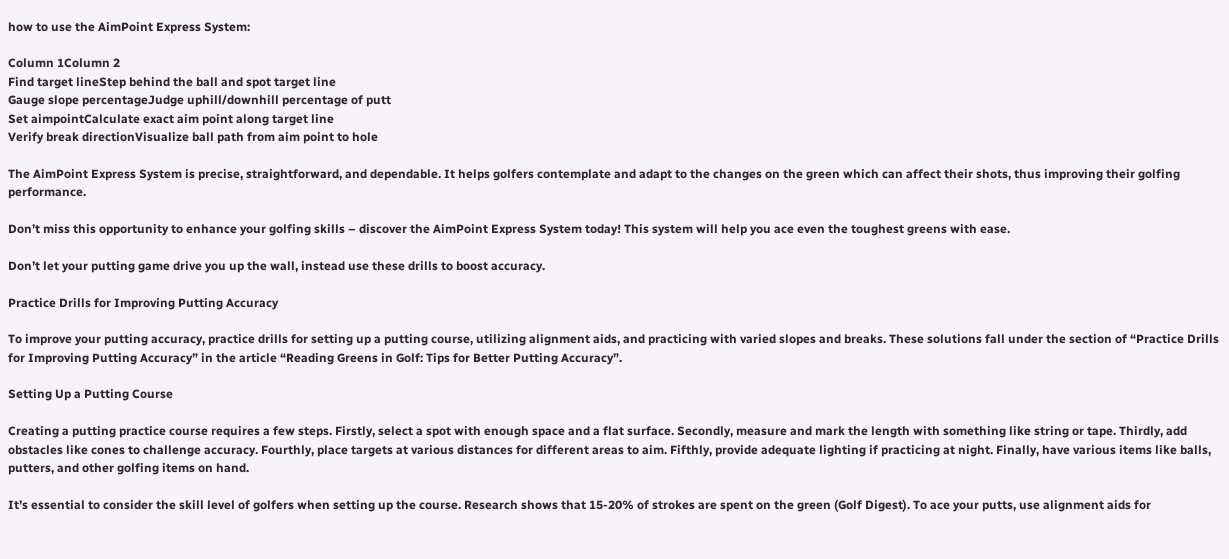how to use the AimPoint Express System:

Column 1Column 2
Find target lineStep behind the ball and spot target line
Gauge slope percentageJudge uphill/downhill percentage of putt
Set aimpointCalculate exact aim point along target line
Verify break directionVisualize ball path from aim point to hole

The AimPoint Express System is precise, straightforward, and dependable. It helps golfers contemplate and adapt to the changes on the green which can affect their shots, thus improving their golfing performance.

Don’t miss this opportunity to enhance your golfing skills – discover the AimPoint Express System today! This system will help you ace even the toughest greens with ease.

Don’t let your putting game drive you up the wall, instead use these drills to boost accuracy.

Practice Drills for Improving Putting Accuracy

To improve your putting accuracy, practice drills for setting up a putting course, utilizing alignment aids, and practicing with varied slopes and breaks. These solutions fall under the section of “Practice Drills for Improving Putting Accuracy” in the article “Reading Greens in Golf: Tips for Better Putting Accuracy”.

Setting Up a Putting Course

Creating a putting practice course requires a few steps. Firstly, select a spot with enough space and a flat surface. Secondly, measure and mark the length with something like string or tape. Thirdly, add obstacles like cones to challenge accuracy. Fourthly, place targets at various distances for different areas to aim. Fifthly, provide adequate lighting if practicing at night. Finally, have various items like balls, putters, and other golfing items on hand.

It’s essential to consider the skill level of golfers when setting up the course. Research shows that 15-20% of strokes are spent on the green (Golf Digest). To ace your putts, use alignment aids for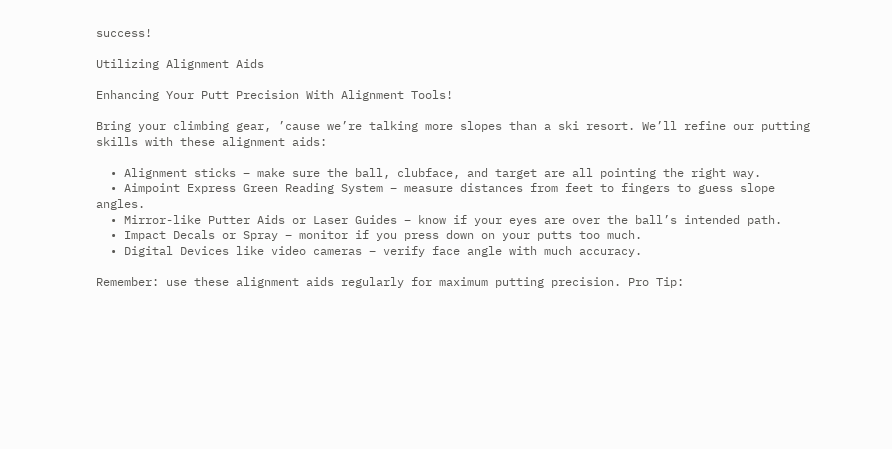success!

Utilizing Alignment Aids

Enhancing Your Putt Precision With Alignment Tools!

Bring your climbing gear, ’cause we’re talking more slopes than a ski resort. We’ll refine our putting skills with these alignment aids:

  • Alignment sticks – make sure the ball, clubface, and target are all pointing the right way.
  • Aimpoint Express Green Reading System – measure distances from feet to fingers to guess slope angles.
  • Mirror-like Putter Aids or Laser Guides – know if your eyes are over the ball’s intended path.
  • Impact Decals or Spray – monitor if you press down on your putts too much.
  • Digital Devices like video cameras – verify face angle with much accuracy.

Remember: use these alignment aids regularly for maximum putting precision. Pro Tip: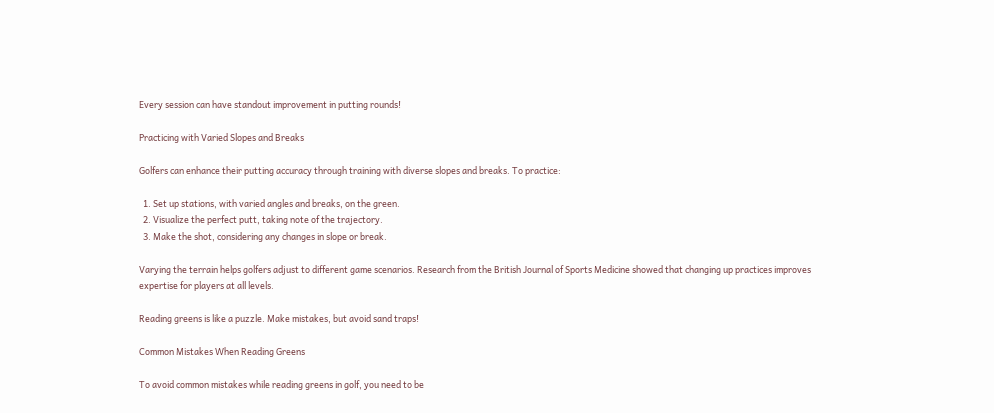Every session can have standout improvement in putting rounds!

Practicing with Varied Slopes and Breaks

Golfers can enhance their putting accuracy through training with diverse slopes and breaks. To practice:

  1. Set up stations, with varied angles and breaks, on the green.
  2. Visualize the perfect putt, taking note of the trajectory.
  3. Make the shot, considering any changes in slope or break.

Varying the terrain helps golfers adjust to different game scenarios. Research from the British Journal of Sports Medicine showed that changing up practices improves expertise for players at all levels.

Reading greens is like a puzzle. Make mistakes, but avoid sand traps!

Common Mistakes When Reading Greens

To avoid common mistakes while reading greens in golf, you need to be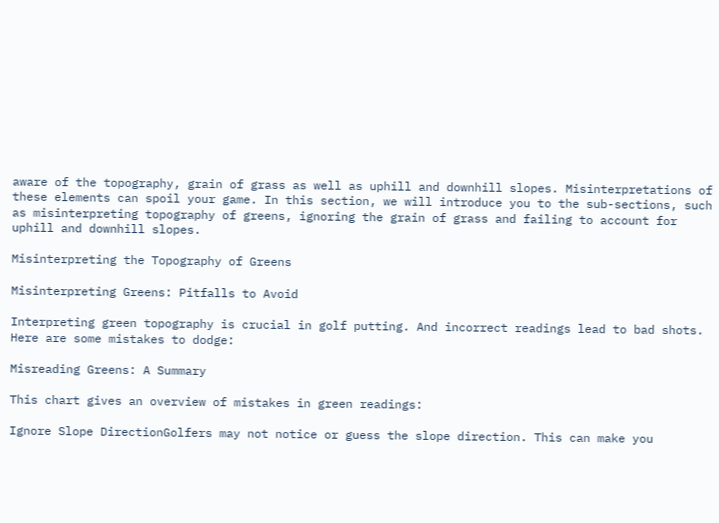aware of the topography, grain of grass as well as uphill and downhill slopes. Misinterpretations of these elements can spoil your game. In this section, we will introduce you to the sub-sections, such as misinterpreting topography of greens, ignoring the grain of grass and failing to account for uphill and downhill slopes.

Misinterpreting the Topography of Greens

Misinterpreting Greens: Pitfalls to Avoid

Interpreting green topography is crucial in golf putting. And incorrect readings lead to bad shots. Here are some mistakes to dodge:

Misreading Greens: A Summary

This chart gives an overview of mistakes in green readings:

Ignore Slope DirectionGolfers may not notice or guess the slope direction. This can make you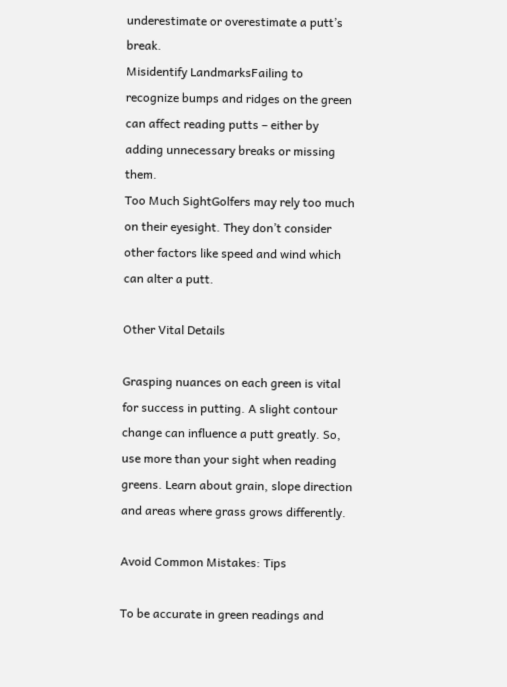underestimate or overestimate a putt’s break.
Misidentify LandmarksFailing to recognize bumps and ridges on the green can affect reading putts – either by adding unnecessary breaks or missing them.
Too Much SightGolfers may rely too much on their eyesight. They don’t consider other factors like speed and wind which can alter a putt.

Other Vital Details

Grasping nuances on each green is vital for success in putting. A slight contour change can influence a putt greatly. So, use more than your sight when reading greens. Learn about grain, slope direction and areas where grass grows differently.

Avoid Common Mistakes: Tips

To be accurate in green readings and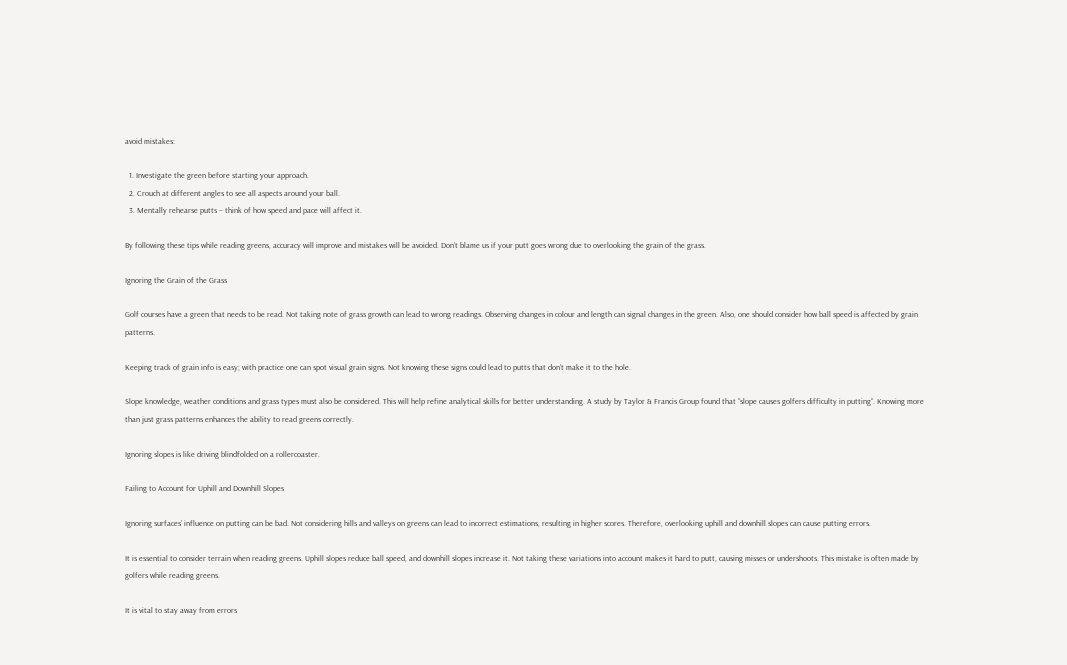avoid mistakes:

  1. Investigate the green before starting your approach.
  2. Crouch at different angles to see all aspects around your ball.
  3. Mentally rehearse putts – think of how speed and pace will affect it.

By following these tips while reading greens, accuracy will improve and mistakes will be avoided. Don’t blame us if your putt goes wrong due to overlooking the grain of the grass.

Ignoring the Grain of the Grass

Golf courses have a green that needs to be read. Not taking note of grass growth can lead to wrong readings. Observing changes in colour and length can signal changes in the green. Also, one should consider how ball speed is affected by grain patterns.

Keeping track of grain info is easy; with practice one can spot visual grain signs. Not knowing these signs could lead to putts that don’t make it to the hole.

Slope knowledge, weather conditions and grass types must also be considered. This will help refine analytical skills for better understanding. A study by Taylor & Francis Group found that “slope causes golfers difficulty in putting“. Knowing more than just grass patterns enhances the ability to read greens correctly.

Ignoring slopes is like driving blindfolded on a rollercoaster.

Failing to Account for Uphill and Downhill Slopes

Ignoring surfaces’ influence on putting can be bad. Not considering hills and valleys on greens can lead to incorrect estimations, resulting in higher scores. Therefore, overlooking uphill and downhill slopes can cause putting errors.

It is essential to consider terrain when reading greens. Uphill slopes reduce ball speed, and downhill slopes increase it. Not taking these variations into account makes it hard to putt, causing misses or undershoots. This mistake is often made by golfers while reading greens.

It is vital to stay away from errors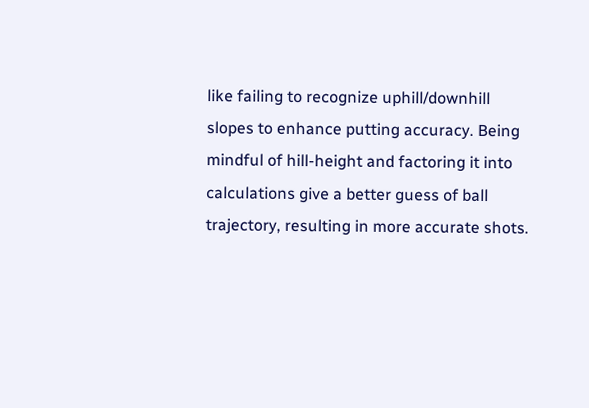like failing to recognize uphill/downhill slopes to enhance putting accuracy. Being mindful of hill-height and factoring it into calculations give a better guess of ball trajectory, resulting in more accurate shots.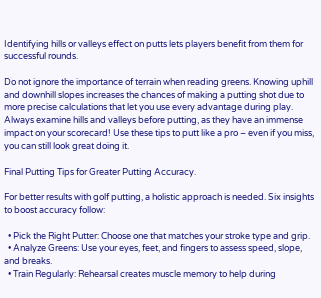Identifying hills or valleys effect on putts lets players benefit from them for successful rounds.

Do not ignore the importance of terrain when reading greens. Knowing uphill and downhill slopes increases the chances of making a putting shot due to more precise calculations that let you use every advantage during play. Always examine hills and valleys before putting, as they have an immense impact on your scorecard! Use these tips to putt like a pro – even if you miss, you can still look great doing it.

Final Putting Tips for Greater Putting Accuracy.

For better results with golf putting, a holistic approach is needed. Six insights to boost accuracy follow:

  • Pick the Right Putter: Choose one that matches your stroke type and grip.
  • Analyze Greens: Use your eyes, feet, and fingers to assess speed, slope, and breaks.
  • Train Regularly: Rehearsal creates muscle memory to help during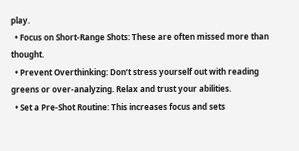play.
  • Focus on Short-Range Shots: These are often missed more than thought.
  • Prevent Overthinking: Don’t stress yourself out with reading greens or over-analyzing. Relax and trust your abilities.
  • Set a Pre-Shot Routine: This increases focus and sets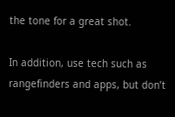the tone for a great shot.

In addition, use tech such as rangefinders and apps, but don’t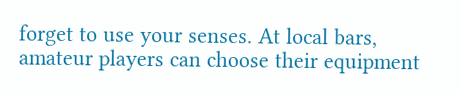forget to use your senses. At local bars, amateur players can choose their equipment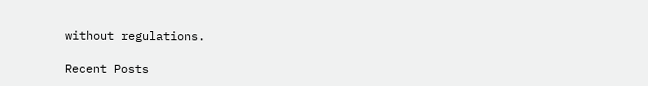without regulations.

Recent Posts